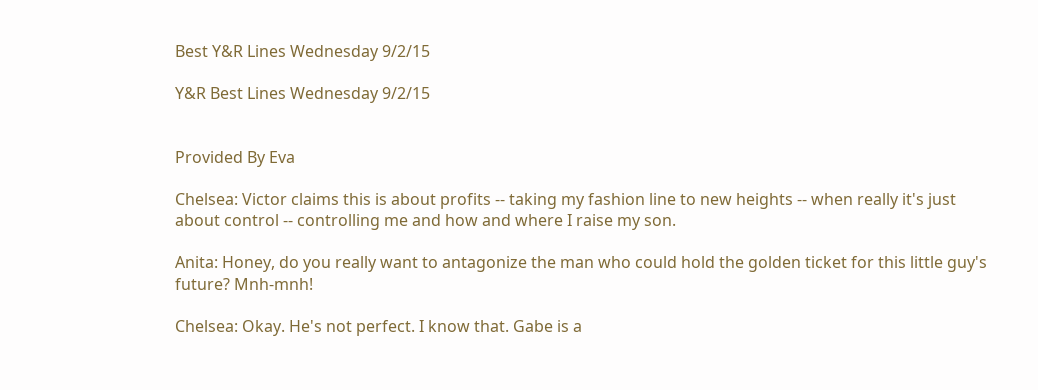Best Y&R Lines Wednesday 9/2/15

Y&R Best Lines Wednesday 9/2/15


Provided By Eva

Chelsea: Victor claims this is about profits -- taking my fashion line to new heights -- when really it's just about control -- controlling me and how and where I raise my son.

Anita: Honey, do you really want to antagonize the man who could hold the golden ticket for this little guy's future? Mnh-mnh!

Chelsea: Okay. He's not perfect. I know that. Gabe is a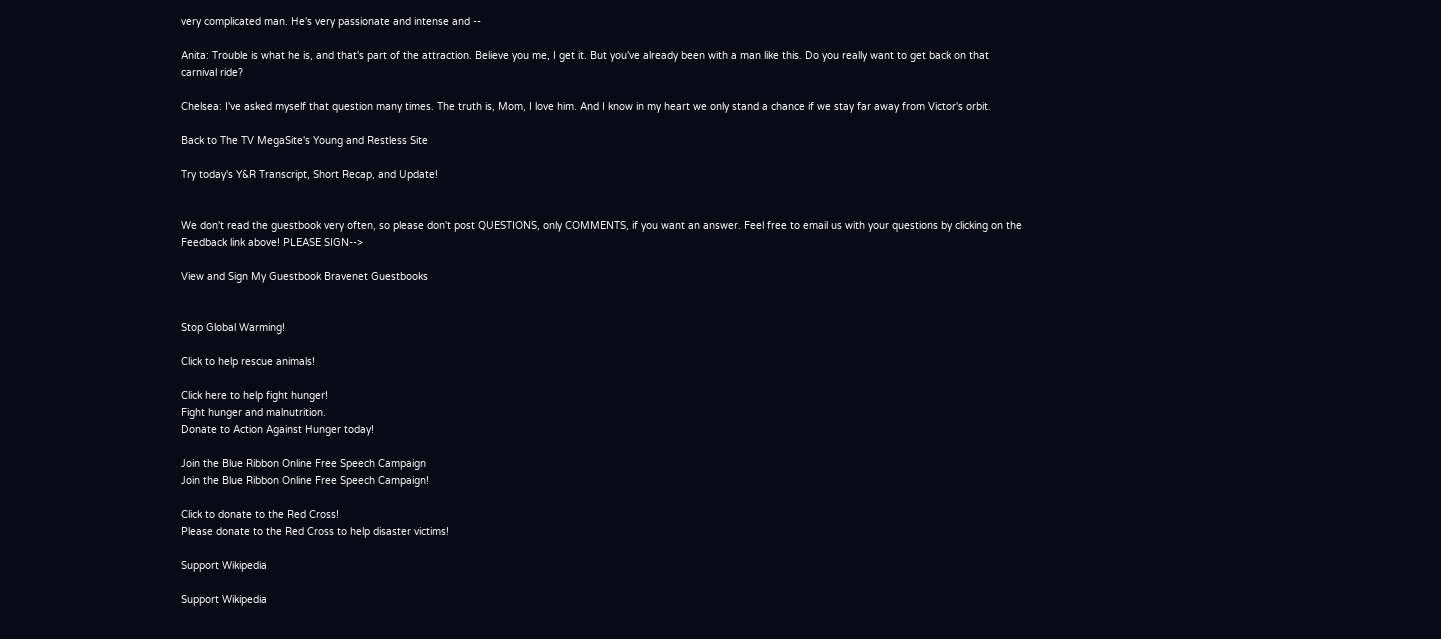very complicated man. He's very passionate and intense and --

Anita: Trouble is what he is, and that's part of the attraction. Believe you me, I get it. But you've already been with a man like this. Do you really want to get back on that carnival ride?

Chelsea: I've asked myself that question many times. The truth is, Mom, I love him. And I know in my heart we only stand a chance if we stay far away from Victor's orbit.

Back to The TV MegaSite's Young and Restless Site

Try today's Y&R Transcript, Short Recap, and Update!


We don't read the guestbook very often, so please don't post QUESTIONS, only COMMENTS, if you want an answer. Feel free to email us with your questions by clicking on the Feedback link above! PLEASE SIGN-->

View and Sign My Guestbook Bravenet Guestbooks


Stop Global Warming!

Click to help rescue animals!

Click here to help fight hunger!
Fight hunger and malnutrition.
Donate to Action Against Hunger today!

Join the Blue Ribbon Online Free Speech Campaign
Join the Blue Ribbon Online Free Speech Campaign!

Click to donate to the Red Cross!
Please donate to the Red Cross to help disaster victims!

Support Wikipedia

Support Wikipedia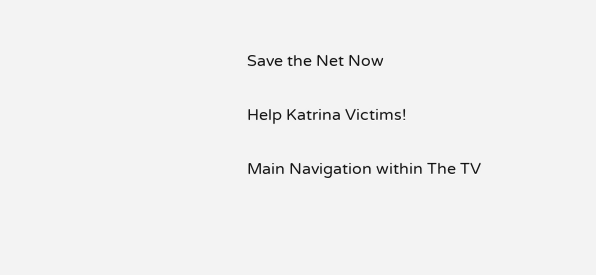Save the Net Now

Help Katrina Victims!

Main Navigation within The TV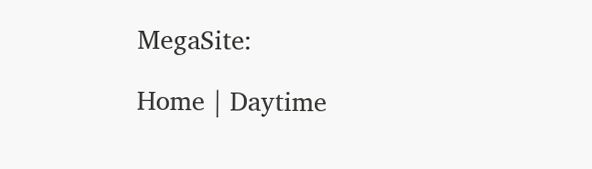MegaSite:

Home | Daytime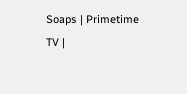Soaps | Primetime TV |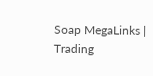Soap MegaLinks | Trading